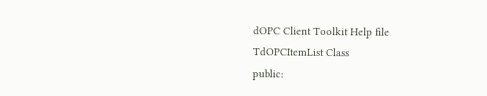dOPC Client Toolkit Help file
TdOPCItemList Class
public: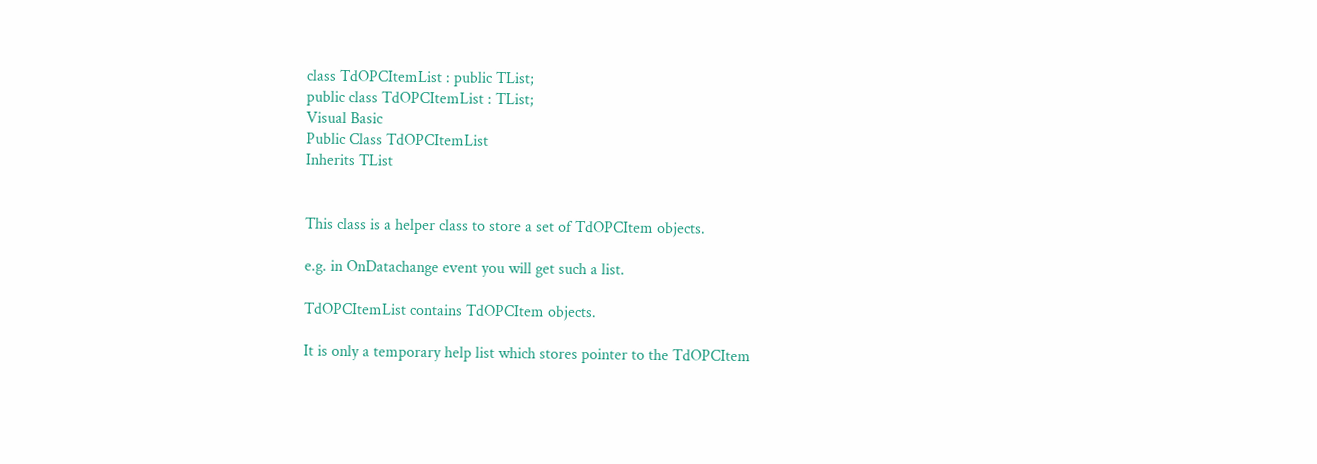class TdOPCItemList : public TList;
public class TdOPCItemList : TList;
Visual Basic
Public Class TdOPCItemList
Inherits TList


This class is a helper class to store a set of TdOPCItem objects.

e.g. in OnDatachange event you will get such a list.

TdOPCItemList contains TdOPCItem objects.

It is only a temporary help list which stores pointer to the TdOPCItem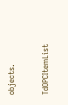objects.

TdOPCItemList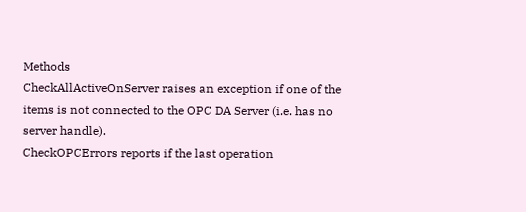Methods
CheckAllActiveOnServer raises an exception if one of the items is not connected to the OPC DA Server (i.e. has no server handle).
CheckOPCErrors reports if the last operation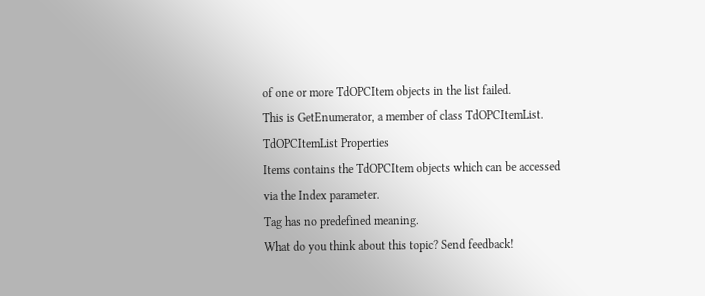of one or more TdOPCItem objects in the list failed.
This is GetEnumerator, a member of class TdOPCItemList.
TdOPCItemList Properties
Items contains the TdOPCItem objects which can be accessed via the Index parameter.
Tag has no predefined meaning.
What do you think about this topic? Send feedback!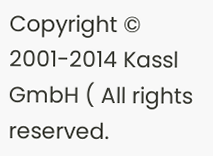Copyright © 2001-2014 Kassl GmbH ( All rights reserved.